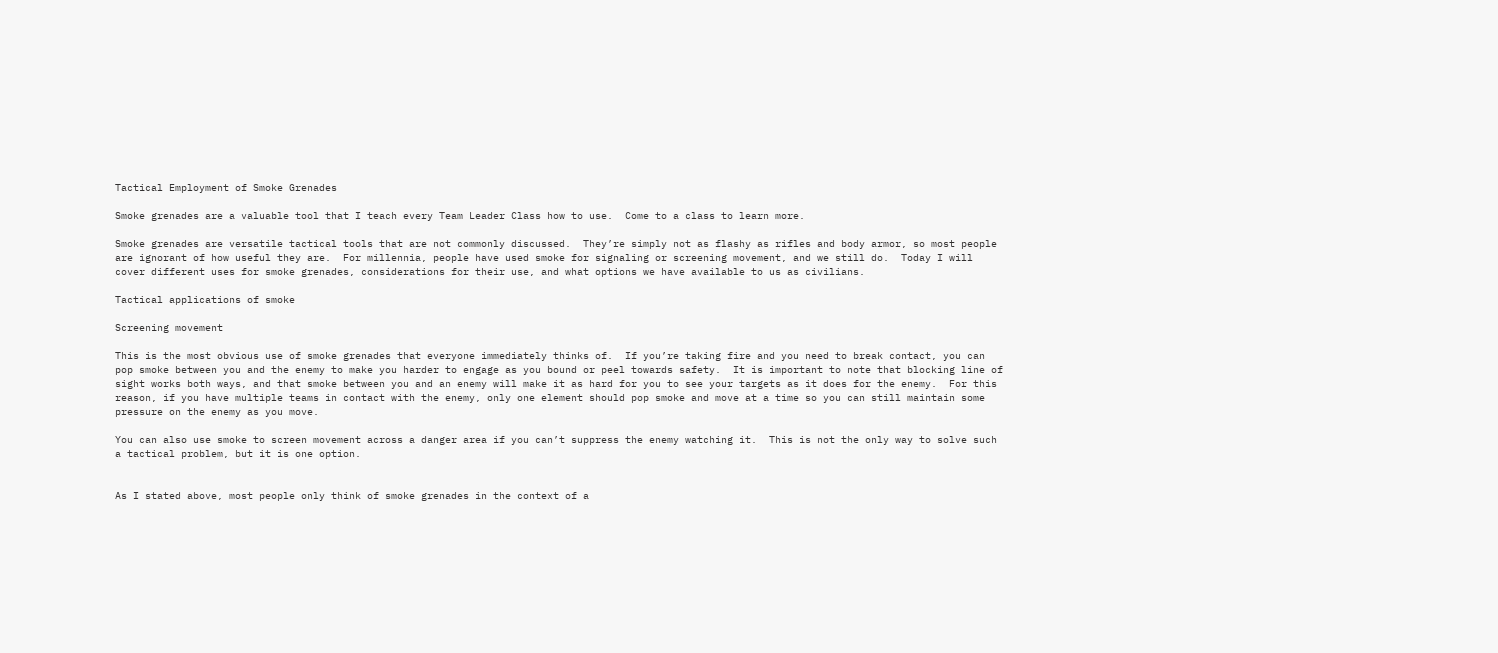Tactical Employment of Smoke Grenades

Smoke grenades are a valuable tool that I teach every Team Leader Class how to use.  Come to a class to learn more.

Smoke grenades are versatile tactical tools that are not commonly discussed.  They’re simply not as flashy as rifles and body armor, so most people are ignorant of how useful they are.  For millennia, people have used smoke for signaling or screening movement, and we still do.  Today I will cover different uses for smoke grenades, considerations for their use, and what options we have available to us as civilians.

Tactical applications of smoke

Screening movement

This is the most obvious use of smoke grenades that everyone immediately thinks of.  If you’re taking fire and you need to break contact, you can pop smoke between you and the enemy to make you harder to engage as you bound or peel towards safety.  It is important to note that blocking line of sight works both ways, and that smoke between you and an enemy will make it as hard for you to see your targets as it does for the enemy.  For this reason, if you have multiple teams in contact with the enemy, only one element should pop smoke and move at a time so you can still maintain some pressure on the enemy as you move.

You can also use smoke to screen movement across a danger area if you can’t suppress the enemy watching it.  This is not the only way to solve such a tactical problem, but it is one option.


As I stated above, most people only think of smoke grenades in the context of a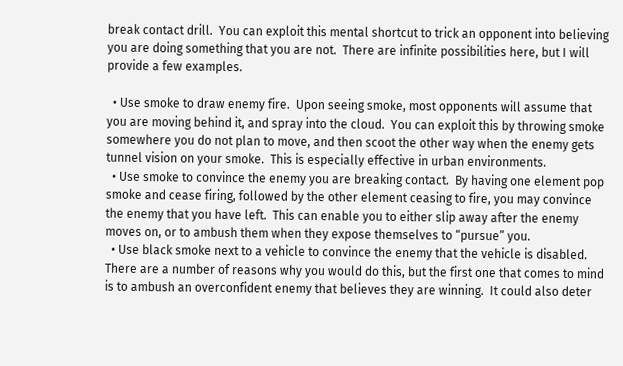break contact drill.  You can exploit this mental shortcut to trick an opponent into believing you are doing something that you are not.  There are infinite possibilities here, but I will provide a few examples.

  • Use smoke to draw enemy fire.  Upon seeing smoke, most opponents will assume that you are moving behind it, and spray into the cloud.  You can exploit this by throwing smoke somewhere you do not plan to move, and then scoot the other way when the enemy gets tunnel vision on your smoke.  This is especially effective in urban environments.
  • Use smoke to convince the enemy you are breaking contact.  By having one element pop smoke and cease firing, followed by the other element ceasing to fire, you may convince the enemy that you have left.  This can enable you to either slip away after the enemy moves on, or to ambush them when they expose themselves to “pursue” you.
  • Use black smoke next to a vehicle to convince the enemy that the vehicle is disabled.  There are a number of reasons why you would do this, but the first one that comes to mind is to ambush an overconfident enemy that believes they are winning.  It could also deter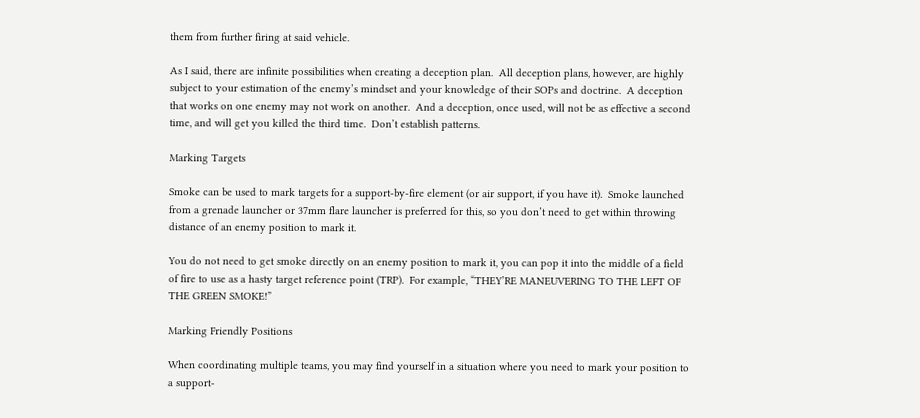them from further firing at said vehicle.

As I said, there are infinite possibilities when creating a deception plan.  All deception plans, however, are highly subject to your estimation of the enemy’s mindset and your knowledge of their SOPs and doctrine.  A deception that works on one enemy may not work on another.  And a deception, once used, will not be as effective a second time, and will get you killed the third time.  Don’t establish patterns.

Marking Targets

Smoke can be used to mark targets for a support-by-fire element (or air support, if you have it).  Smoke launched from a grenade launcher or 37mm flare launcher is preferred for this, so you don’t need to get within throwing distance of an enemy position to mark it.

You do not need to get smoke directly on an enemy position to mark it, you can pop it into the middle of a field of fire to use as a hasty target reference point (TRP).  For example, “THEY’RE MANEUVERING TO THE LEFT OF THE GREEN SMOKE!”

Marking Friendly Positions

When coordinating multiple teams, you may find yourself in a situation where you need to mark your position to a support-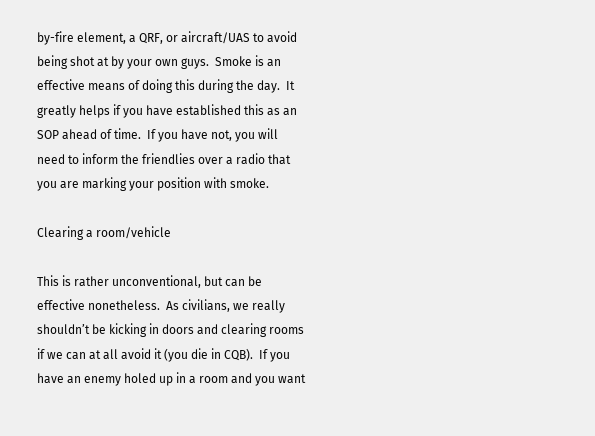by-fire element, a QRF, or aircraft/UAS to avoid being shot at by your own guys.  Smoke is an effective means of doing this during the day.  It greatly helps if you have established this as an SOP ahead of time.  If you have not, you will need to inform the friendlies over a radio that you are marking your position with smoke.

Clearing a room/vehicle

This is rather unconventional, but can be effective nonetheless.  As civilians, we really shouldn’t be kicking in doors and clearing rooms if we can at all avoid it (you die in CQB).  If you have an enemy holed up in a room and you want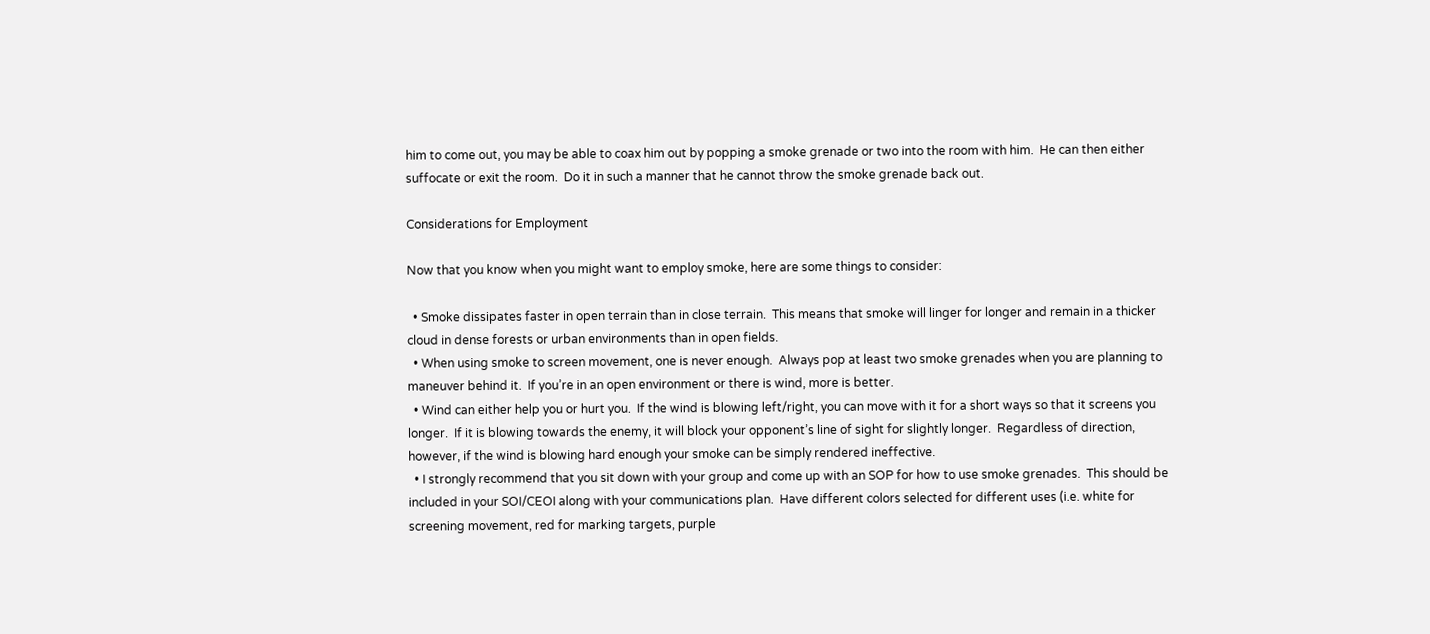him to come out, you may be able to coax him out by popping a smoke grenade or two into the room with him.  He can then either suffocate or exit the room.  Do it in such a manner that he cannot throw the smoke grenade back out.

Considerations for Employment

Now that you know when you might want to employ smoke, here are some things to consider:

  • Smoke dissipates faster in open terrain than in close terrain.  This means that smoke will linger for longer and remain in a thicker cloud in dense forests or urban environments than in open fields.
  • When using smoke to screen movement, one is never enough.  Always pop at least two smoke grenades when you are planning to maneuver behind it.  If you’re in an open environment or there is wind, more is better.
  • Wind can either help you or hurt you.  If the wind is blowing left/right, you can move with it for a short ways so that it screens you longer.  If it is blowing towards the enemy, it will block your opponent’s line of sight for slightly longer.  Regardless of direction, however, if the wind is blowing hard enough your smoke can be simply rendered ineffective.
  • I strongly recommend that you sit down with your group and come up with an SOP for how to use smoke grenades.  This should be included in your SOI/CEOI along with your communications plan.  Have different colors selected for different uses (i.e. white for screening movement, red for marking targets, purple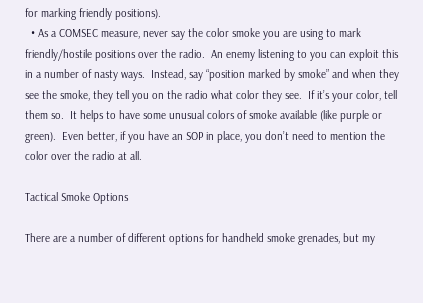for marking friendly positions).
  • As a COMSEC measure, never say the color smoke you are using to mark friendly/hostile positions over the radio.  An enemy listening to you can exploit this in a number of nasty ways.  Instead, say “position marked by smoke” and when they see the smoke, they tell you on the radio what color they see.  If it’s your color, tell them so.  It helps to have some unusual colors of smoke available (like purple or green).  Even better, if you have an SOP in place, you don’t need to mention the color over the radio at all.

Tactical Smoke Options

There are a number of different options for handheld smoke grenades, but my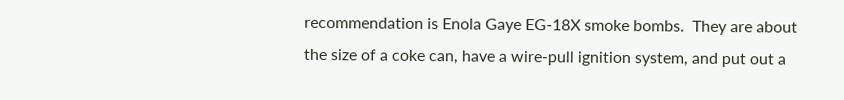recommendation is Enola Gaye EG-18X smoke bombs.  They are about the size of a coke can, have a wire-pull ignition system, and put out a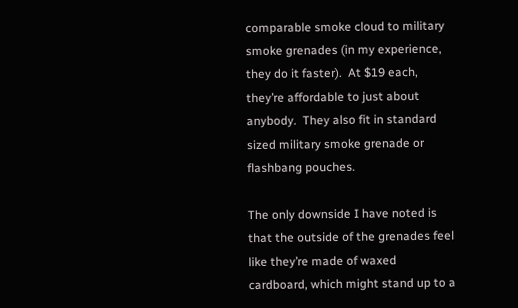comparable smoke cloud to military smoke grenades (in my experience, they do it faster).  At $19 each, they’re affordable to just about anybody.  They also fit in standard sized military smoke grenade or flashbang pouches.

The only downside I have noted is that the outside of the grenades feel like they’re made of waxed cardboard, which might stand up to a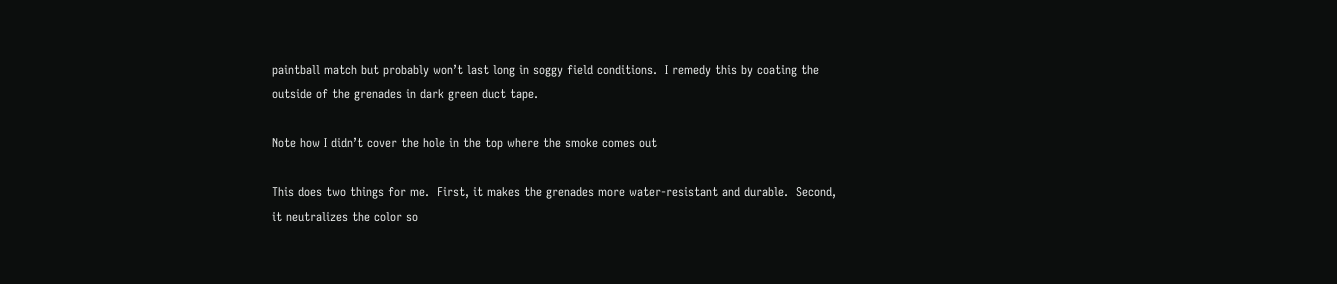paintball match but probably won’t last long in soggy field conditions.  I remedy this by coating the outside of the grenades in dark green duct tape.

Note how I didn’t cover the hole in the top where the smoke comes out

This does two things for me.  First, it makes the grenades more water-resistant and durable.  Second, it neutralizes the color so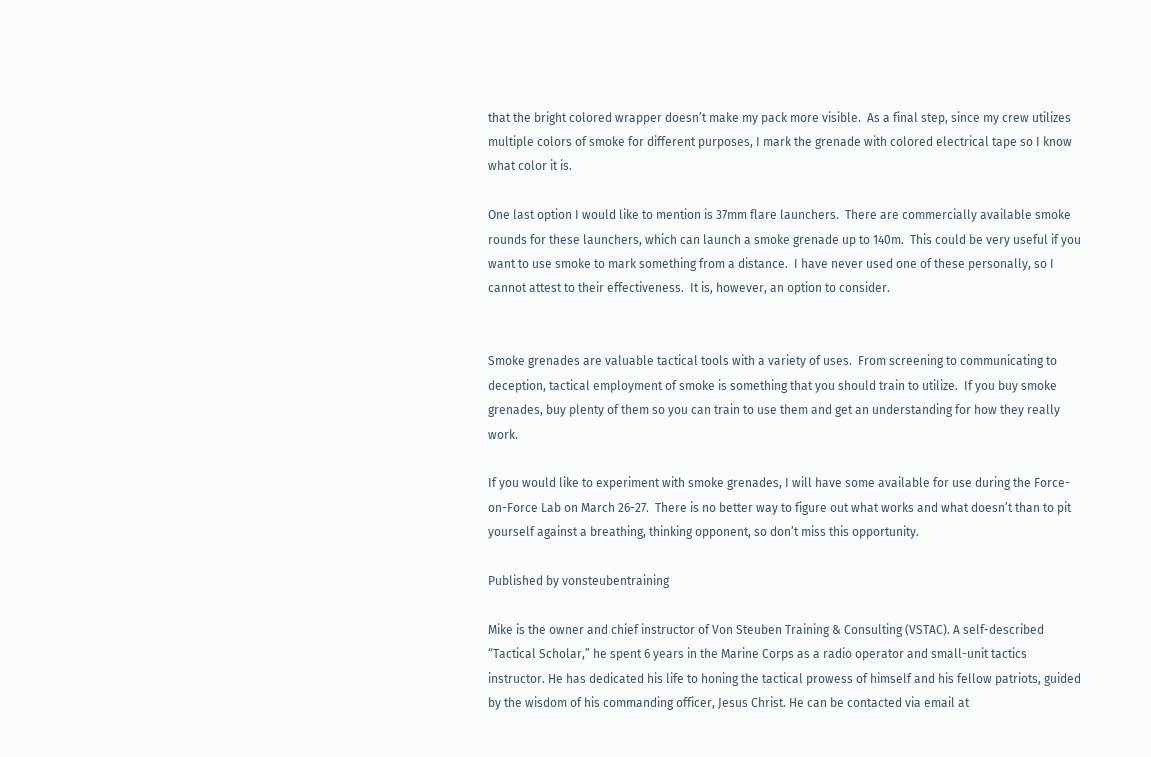that the bright colored wrapper doesn’t make my pack more visible.  As a final step, since my crew utilizes multiple colors of smoke for different purposes, I mark the grenade with colored electrical tape so I know what color it is.

One last option I would like to mention is 37mm flare launchers.  There are commercially available smoke rounds for these launchers, which can launch a smoke grenade up to 140m.  This could be very useful if you want to use smoke to mark something from a distance.  I have never used one of these personally, so I cannot attest to their effectiveness.  It is, however, an option to consider.


Smoke grenades are valuable tactical tools with a variety of uses.  From screening to communicating to deception, tactical employment of smoke is something that you should train to utilize.  If you buy smoke grenades, buy plenty of them so you can train to use them and get an understanding for how they really work.

If you would like to experiment with smoke grenades, I will have some available for use during the Force-on-Force Lab on March 26-27.  There is no better way to figure out what works and what doesn’t than to pit yourself against a breathing, thinking opponent, so don’t miss this opportunity.

Published by vonsteubentraining

Mike is the owner and chief instructor of Von Steuben Training & Consulting (VSTAC). A self-described “Tactical Scholar,” he spent 6 years in the Marine Corps as a radio operator and small-unit tactics instructor. He has dedicated his life to honing the tactical prowess of himself and his fellow patriots, guided by the wisdom of his commanding officer, Jesus Christ. He can be contacted via email at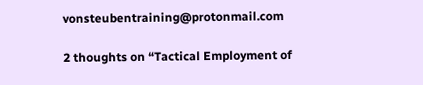vonsteubentraining@protonmail.com

2 thoughts on “Tactical Employment of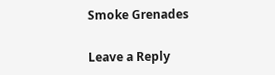Smoke Grenades

Leave a Reply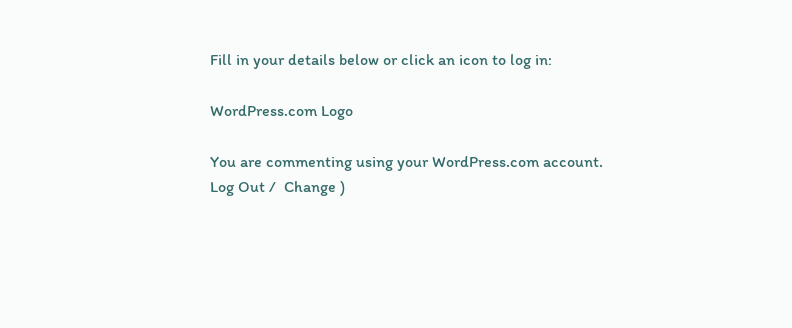Fill in your details below or click an icon to log in:

WordPress.com Logo

You are commenting using your WordPress.com account. Log Out /  Change )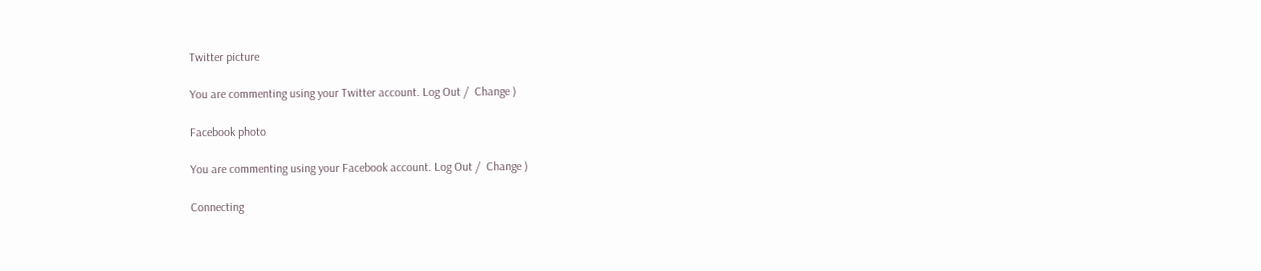Twitter picture

You are commenting using your Twitter account. Log Out /  Change )

Facebook photo

You are commenting using your Facebook account. Log Out /  Change )

Connecting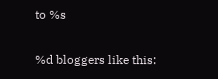to %s

%d bloggers like this: